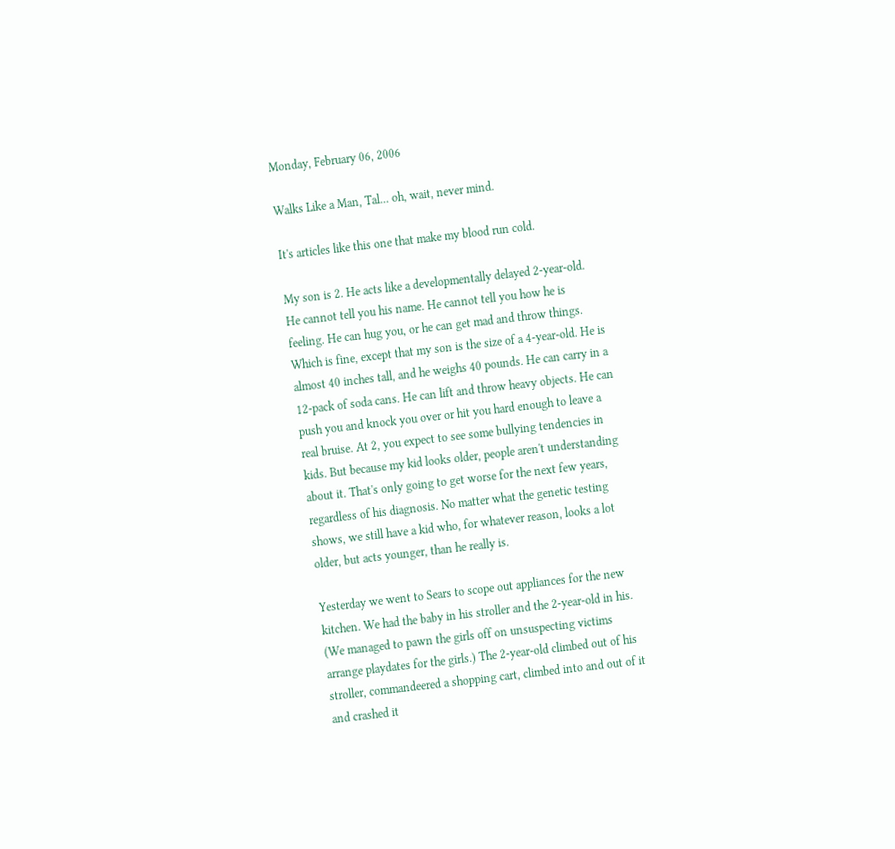Monday, February 06, 2006

Walks Like a Man, Tal... oh, wait, never mind.

It's articles like this one that make my blood run cold.

My son is 2. He acts like a developmentally delayed 2-year-old. He cannot tell you his name. He cannot tell you how he is feeling. He can hug you, or he can get mad and throw things. Which is fine, except that my son is the size of a 4-year-old. He is almost 40 inches tall, and he weighs 40 pounds. He can carry in a 12-pack of soda cans. He can lift and throw heavy objects. He can push you and knock you over or hit you hard enough to leave a real bruise. At 2, you expect to see some bullying tendencies in kids. But because my kid looks older, people aren't understanding about it. That's only going to get worse for the next few years, regardless of his diagnosis. No matter what the genetic testing shows, we still have a kid who, for whatever reason, looks a lot older, but acts younger, than he really is.

Yesterday we went to Sears to scope out appliances for the new kitchen. We had the baby in his stroller and the 2-year-old in his. (We managed to pawn the girls off on unsuspecting victims arrange playdates for the girls.) The 2-year-old climbed out of his stroller, commandeered a shopping cart, climbed into and out of it and crashed it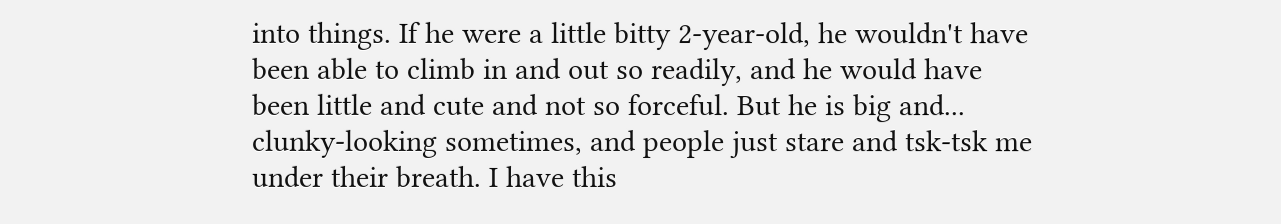into things. If he were a little bitty 2-year-old, he wouldn't have been able to climb in and out so readily, and he would have been little and cute and not so forceful. But he is big and... clunky-looking sometimes, and people just stare and tsk-tsk me under their breath. I have this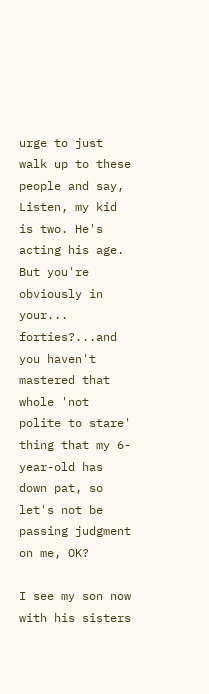urge to just walk up to these people and say, Listen, my kid is two. He's acting his age. But you're obviously in your... forties?...and you haven't mastered that whole 'not polite to stare' thing that my 6-year-old has down pat, so let's not be passing judgment on me, OK?

I see my son now with his sisters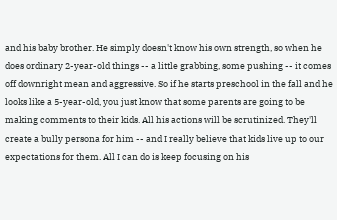and his baby brother. He simply doesn't know his own strength, so when he does ordinary 2-year-old things -- a little grabbing, some pushing -- it comes off downright mean and aggressive. So if he starts preschool in the fall and he looks like a 5-year-old, you just know that some parents are going to be making comments to their kids. All his actions will be scrutinized. They'll create a bully persona for him -- and I really believe that kids live up to our expectations for them. All I can do is keep focusing on his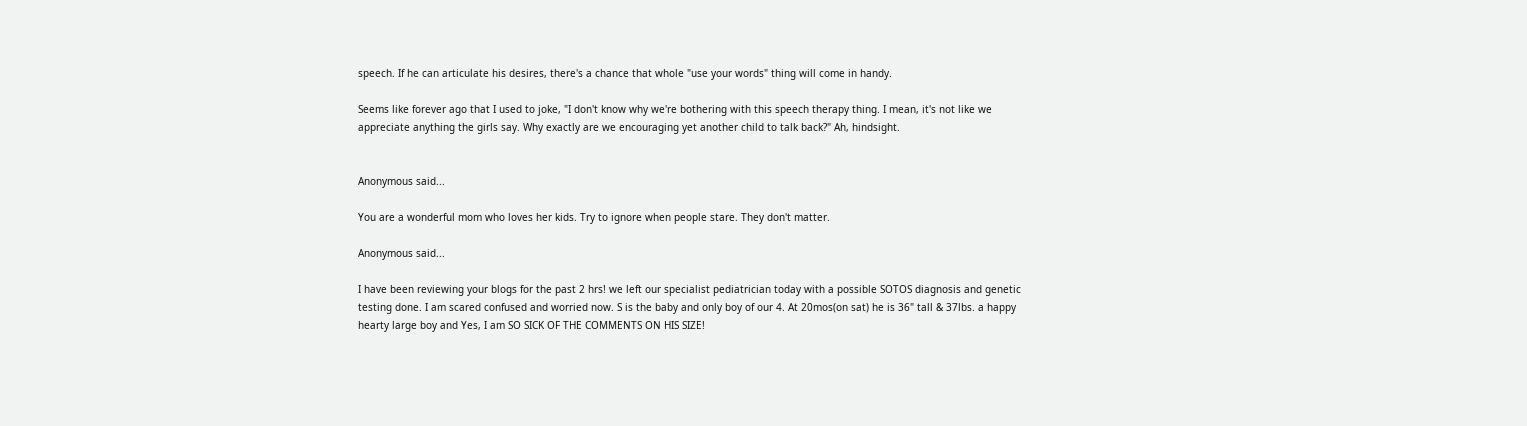speech. If he can articulate his desires, there's a chance that whole "use your words" thing will come in handy.

Seems like forever ago that I used to joke, "I don't know why we're bothering with this speech therapy thing. I mean, it's not like we appreciate anything the girls say. Why exactly are we encouraging yet another child to talk back?" Ah, hindsight.


Anonymous said...

You are a wonderful mom who loves her kids. Try to ignore when people stare. They don't matter.

Anonymous said...

I have been reviewing your blogs for the past 2 hrs! we left our specialist pediatrician today with a possible SOTOS diagnosis and genetic testing done. I am scared confused and worried now. S is the baby and only boy of our 4. At 20mos(on sat) he is 36" tall & 37lbs. a happy hearty large boy and Yes, I am SO SICK OF THE COMMENTS ON HIS SIZE!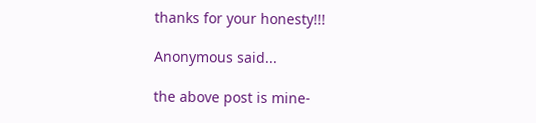thanks for your honesty!!!

Anonymous said...

the above post is mine-